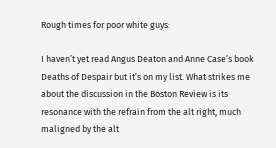Rough times for poor white guys:

I haven’t yet read Angus Deaton and Anne Case’s book Deaths of Despair but it’s on my list. What strikes me about the discussion in the Boston Review is its resonance with the refrain from the alt right, much maligned by the alt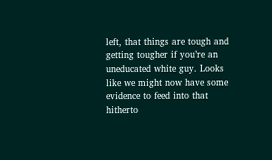left, that things are tough and getting tougher if you’re an uneducated white guy. Looks like we might now have some evidence to feed into that hitherto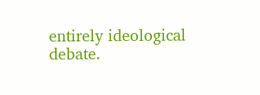entirely ideological debate.